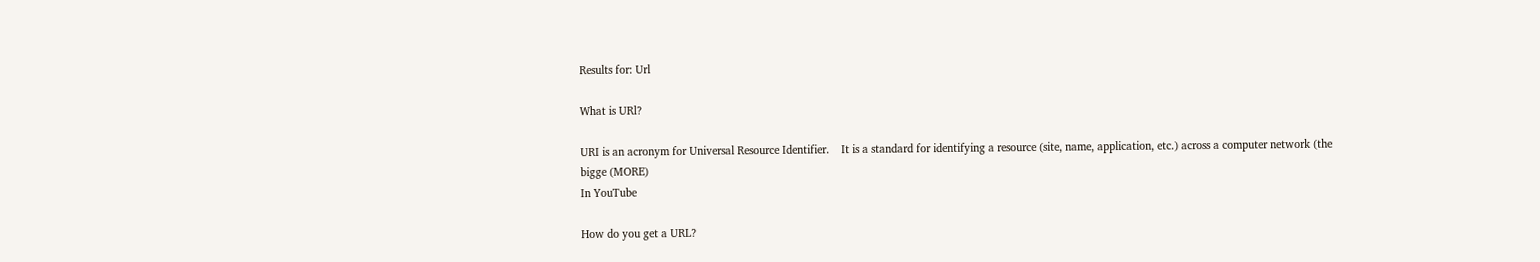Results for: Url

What is URl?

URI is an acronym for Universal Resource Identifier.    It is a standard for identifying a resource (site, name, application, etc.) across a computer network (the bigge (MORE)
In YouTube

How do you get a URL?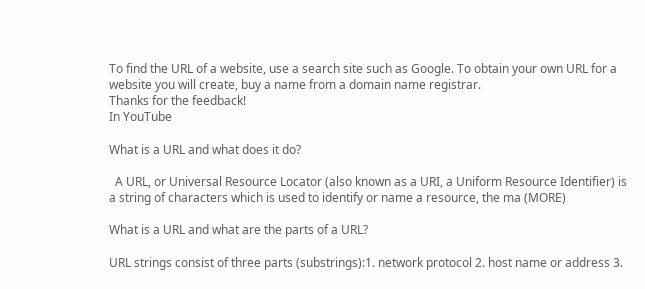To find the URL of a website, use a search site such as Google. To obtain your own URL for a website you will create, buy a name from a domain name registrar.
Thanks for the feedback!
In YouTube

What is a URL and what does it do?

  A URL, or Universal Resource Locator (also known as a URI, a Uniform Resource Identifier) is a string of characters which is used to identify or name a resource, the ma (MORE)

What is a URL and what are the parts of a URL?

URL strings consist of three parts (substrings):1. network protocol 2. host name or address 3.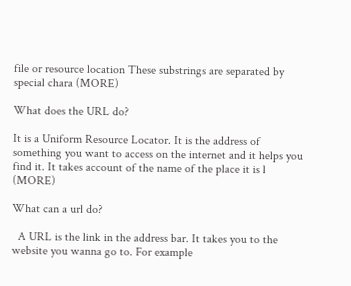file or resource location These substrings are separated by special chara (MORE)

What does the URL do?

It is a Uniform Resource Locator. It is the address of something you want to access on the internet and it helps you find it. It takes account of the name of the place it is l (MORE)

What can a url do?

  A URL is the link in the address bar. It takes you to the website you wanna go to. For example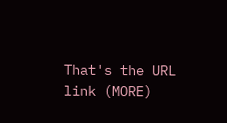That's the URL link (MORE)